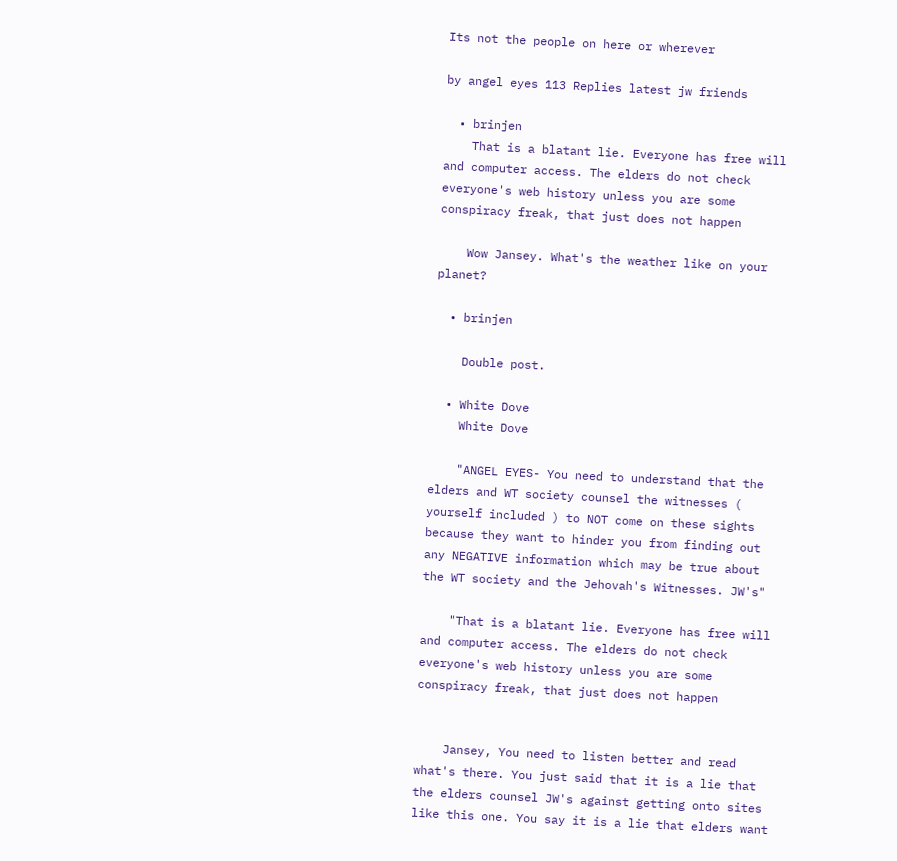Its not the people on here or wherever

by angel eyes 113 Replies latest jw friends

  • brinjen
    That is a blatant lie. Everyone has free will and computer access. The elders do not check everyone's web history unless you are some conspiracy freak, that just does not happen

    Wow Jansey. What's the weather like on your planet?

  • brinjen

    Double post.

  • White Dove
    White Dove

    "ANGEL EYES- You need to understand that the elders and WT society counsel the witnesses ( yourself included ) to NOT come on these sights because they want to hinder you from finding out any NEGATIVE information which may be true about the WT society and the Jehovah's Witnesses. JW's"

    "That is a blatant lie. Everyone has free will and computer access. The elders do not check everyone's web history unless you are some conspiracy freak, that just does not happen


    Jansey, You need to listen better and read what's there. You just said that it is a lie that the elders counsel JW's against getting onto sites like this one. You say it is a lie that elders want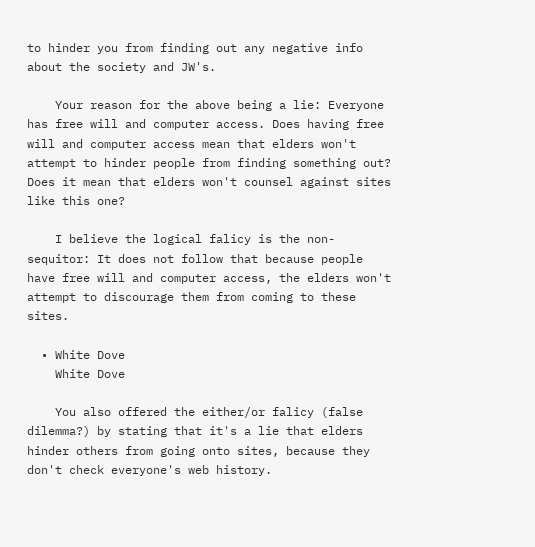to hinder you from finding out any negative info about the society and JW's.

    Your reason for the above being a lie: Everyone has free will and computer access. Does having free will and computer access mean that elders won't attempt to hinder people from finding something out? Does it mean that elders won't counsel against sites like this one?

    I believe the logical falicy is the non-sequitor: It does not follow that because people have free will and computer access, the elders won't attempt to discourage them from coming to these sites.

  • White Dove
    White Dove

    You also offered the either/or falicy (false dilemma?) by stating that it's a lie that elders hinder others from going onto sites, because they don't check everyone's web history.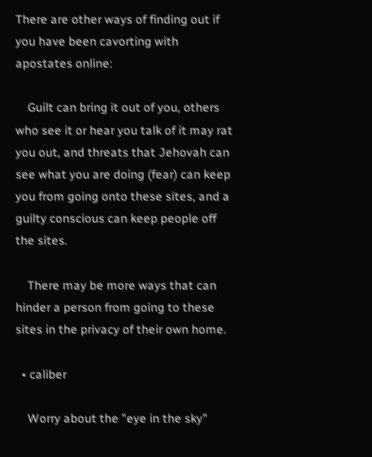There are other ways of finding out if you have been cavorting with apostates online:

    Guilt can bring it out of you, others who see it or hear you talk of it may rat you out, and threats that Jehovah can see what you are doing (fear) can keep you from going onto these sites, and a guilty conscious can keep people off the sites.

    There may be more ways that can hinder a person from going to these sites in the privacy of their own home.

  • caliber

    Worry about the "eye in the sky"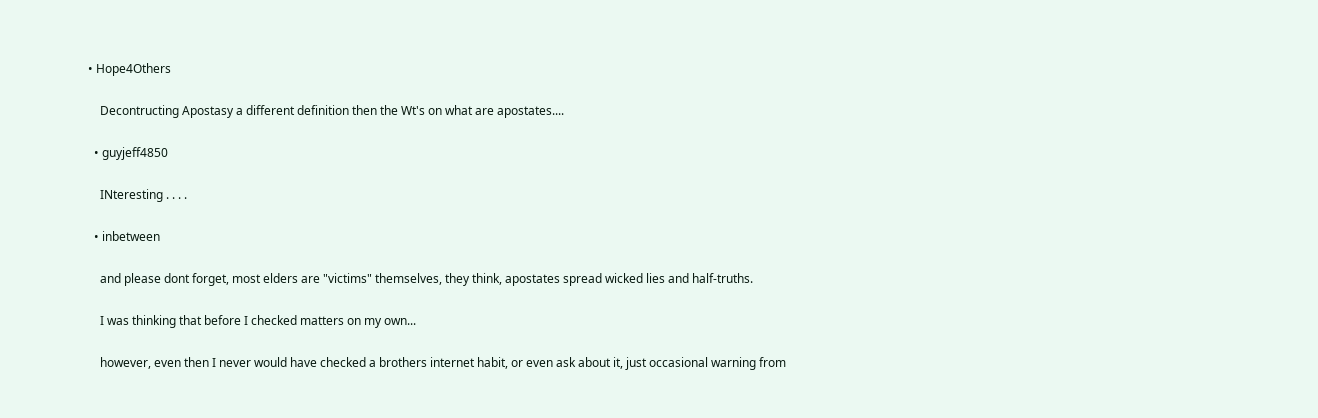• Hope4Others

    Decontructing Apostasy a different definition then the Wt's on what are apostates....

  • guyjeff4850

    INteresting . . . .

  • inbetween

    and please dont forget, most elders are "victims" themselves, they think, apostates spread wicked lies and half-truths.

    I was thinking that before I checked matters on my own...

    however, even then I never would have checked a brothers internet habit, or even ask about it, just occasional warning from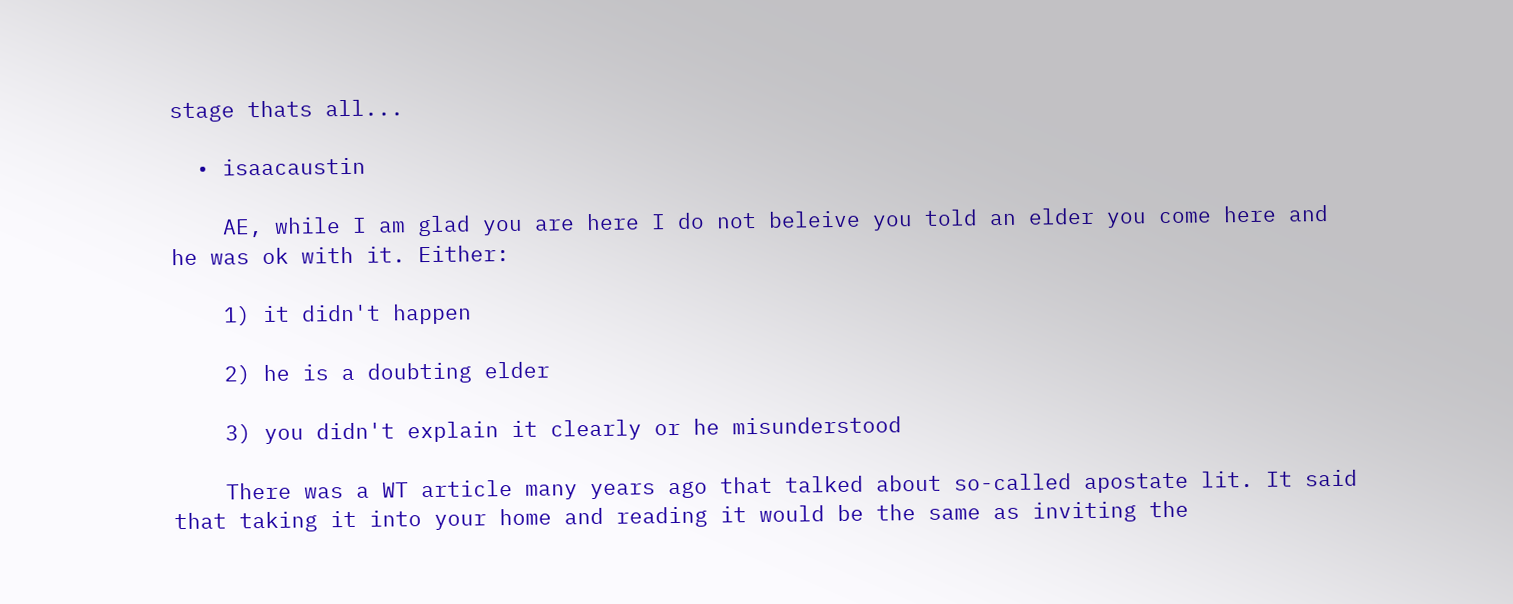stage thats all...

  • isaacaustin

    AE, while I am glad you are here I do not beleive you told an elder you come here and he was ok with it. Either:

    1) it didn't happen

    2) he is a doubting elder

    3) you didn't explain it clearly or he misunderstood

    There was a WT article many years ago that talked about so-called apostate lit. It said that taking it into your home and reading it would be the same as inviting the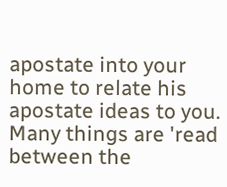apostate into your home to relate his apostate ideas to you. Many things are 'read between the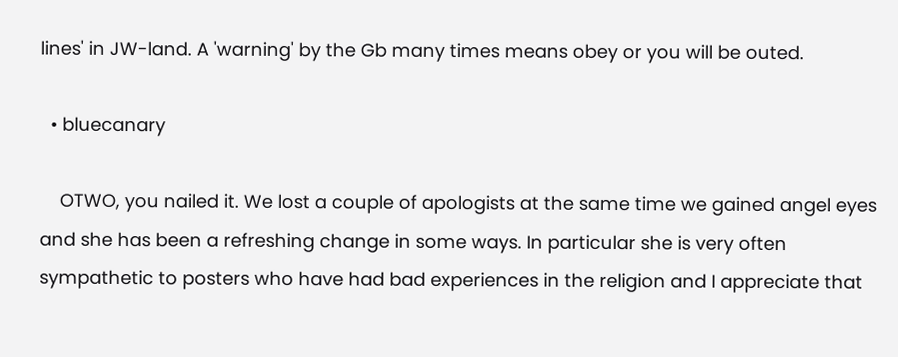lines' in JW-land. A 'warning' by the Gb many times means obey or you will be outed.

  • bluecanary

    OTWO, you nailed it. We lost a couple of apologists at the same time we gained angel eyes and she has been a refreshing change in some ways. In particular she is very often sympathetic to posters who have had bad experiences in the religion and I appreciate that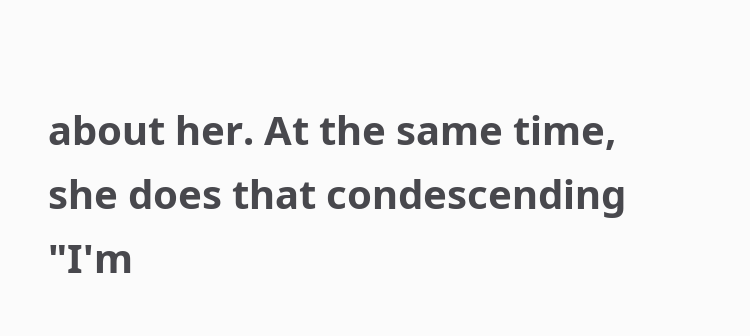about her. At the same time, she does that condescending "I'm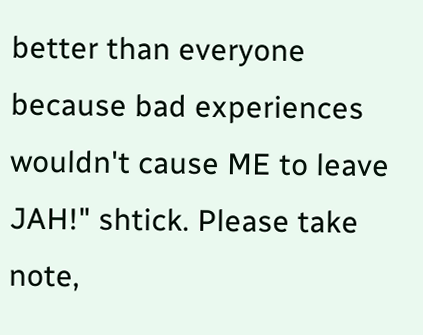better than everyone because bad experiences wouldn't cause ME to leave JAH!" shtick. Please take note,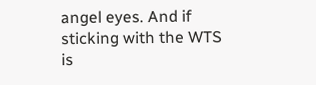angel eyes. And if sticking with the WTS is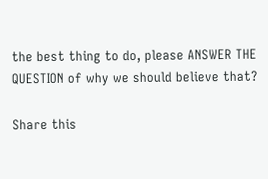the best thing to do, please ANSWER THE QUESTION of why we should believe that?

Share this